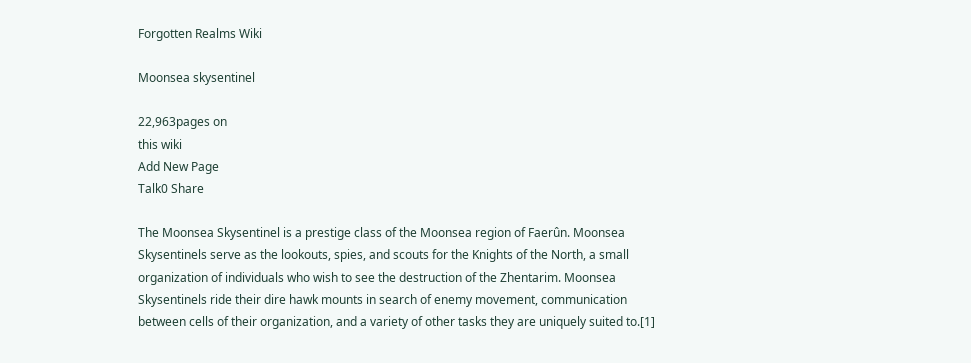Forgotten Realms Wiki

Moonsea skysentinel

22,963pages on
this wiki
Add New Page
Talk0 Share

The Moonsea Skysentinel is a prestige class of the Moonsea region of Faerûn. Moonsea Skysentinels serve as the lookouts, spies, and scouts for the Knights of the North, a small organization of individuals who wish to see the destruction of the Zhentarim. Moonsea Skysentinels ride their dire hawk mounts in search of enemy movement, communication between cells of their organization, and a variety of other tasks they are uniquely suited to.[1]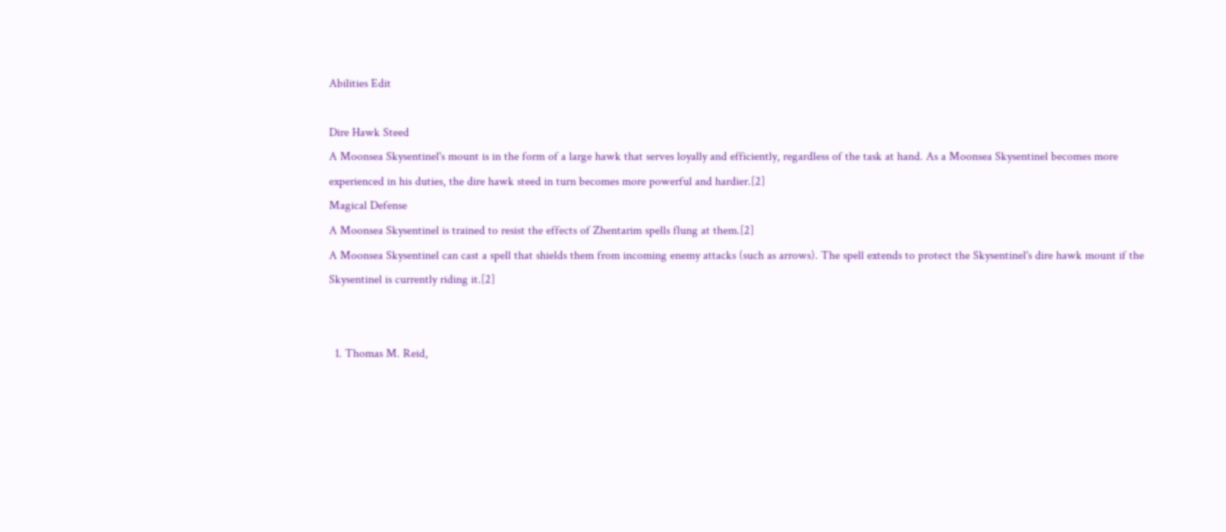Abilities Edit

Dire Hawk Steed
A Moonsea Skysentinel's mount is in the form of a large hawk that serves loyally and efficiently, regardless of the task at hand. As a Moonsea Skysentinel becomes more experienced in his duties, the dire hawk steed in turn becomes more powerful and hardier.[2]
Magical Defense
A Moonsea Skysentinel is trained to resist the effects of Zhentarim spells flung at them.[2]
A Moonsea Skysentinel can cast a spell that shields them from incoming enemy attacks (such as arrows). The spell extends to protect the Skysentinel's dire hawk mount if the Skysentinel is currently riding it.[2]


  1. Thomas M. Reid,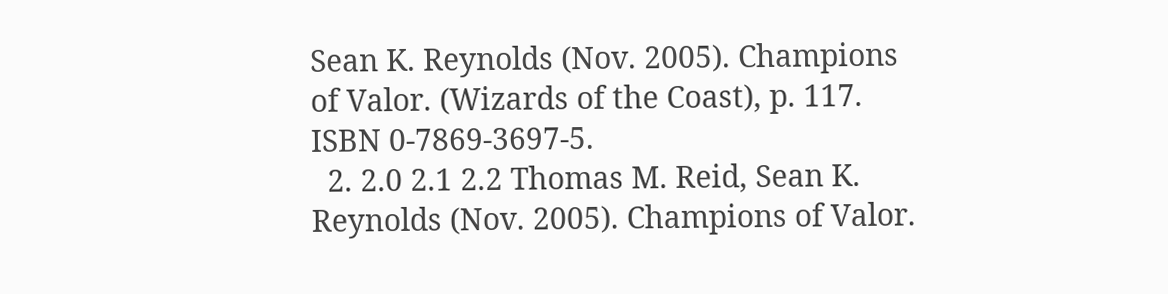Sean K. Reynolds (Nov. 2005). Champions of Valor. (Wizards of the Coast), p. 117. ISBN 0-7869-3697-5.
  2. 2.0 2.1 2.2 Thomas M. Reid, Sean K. Reynolds (Nov. 2005). Champions of Valor.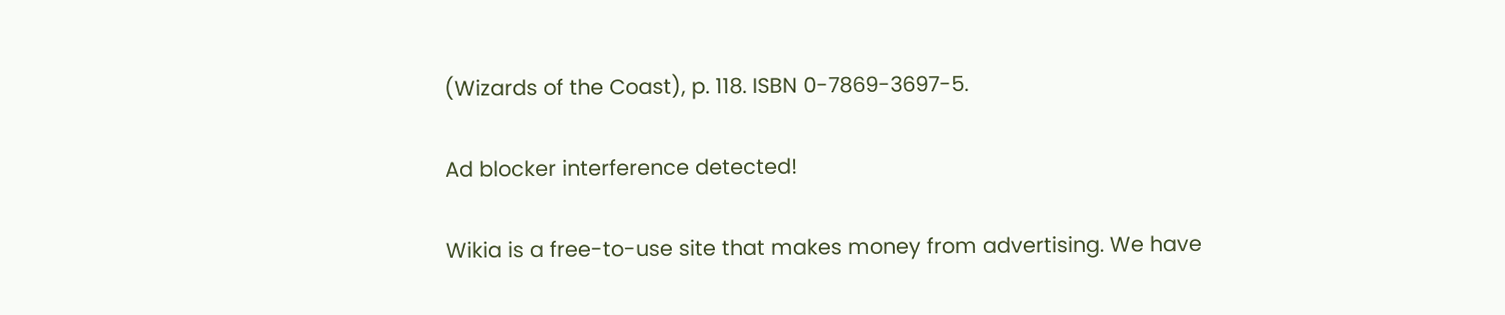(Wizards of the Coast), p. 118. ISBN 0-7869-3697-5.

Ad blocker interference detected!

Wikia is a free-to-use site that makes money from advertising. We have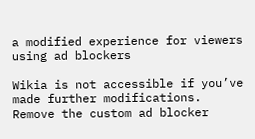a modified experience for viewers using ad blockers

Wikia is not accessible if you’ve made further modifications. Remove the custom ad blocker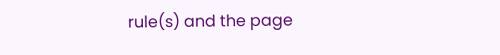rule(s) and the page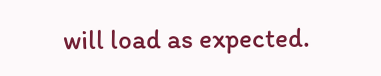will load as expected.